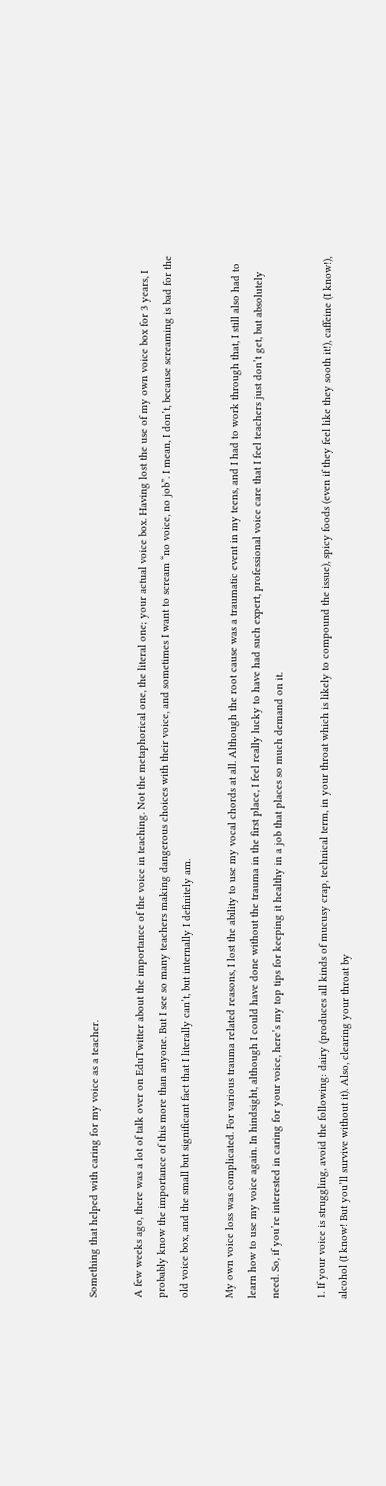Something that helped with caring for my voice as a teacher.

A few weeks ago, there was a lot of talk over on EduTwitter about the importance of the voice in teaching. Not the metaphorical one, the literal one; your actual voice box. Having lost the use of my own voice box for 3 years, I probably know the importance of this more than anyone. But I see so many teachers making dangerous choices with their voice, and sometimes I want to scream “no voice, no job”. I mean, I don’t, because screaming is bad for the old voice box, and the small but significant fact that I literally can’t, but internally I definitely am.

My own voice loss was complicated. For various trauma related reasons, I lost the ability to use my vocal chords at all. Although the root cause was a traumatic event in my teens, and I had to work through that, I still also had to learn how to use my voice again. In hindsight, although I could have done without the trauma in the first place, I feel really lucky to have had such expert, professional voice care that I feel teachers just don’t get, but absolutely need. So, if you’re interested in caring for your voice, here’s my top tips for keeping it healthy in a job that places so much demand on it.

1. If your voice is struggling, avoid the following: dairy (produces all kinds of mucusy crap, technical term, in your throat which is likely to compound the issue), spicy foods (even if they feel like they sooth it!), caffeine (I know!), alcohol (I know! But you’ll survive without it). Also, clearing your throat by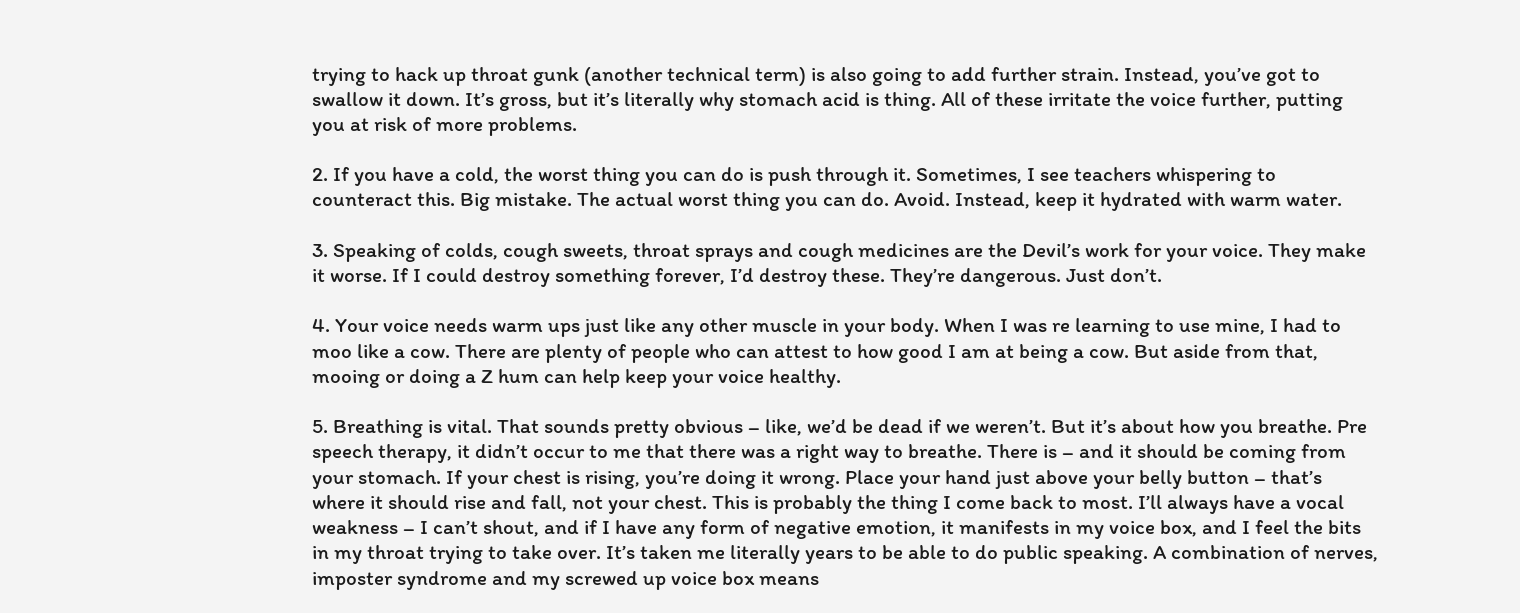trying to hack up throat gunk (another technical term) is also going to add further strain. Instead, you’ve got to swallow it down. It’s gross, but it’s literally why stomach acid is thing. All of these irritate the voice further, putting you at risk of more problems.

2. If you have a cold, the worst thing you can do is push through it. Sometimes, I see teachers whispering to counteract this. Big mistake. The actual worst thing you can do. Avoid. Instead, keep it hydrated with warm water.

3. Speaking of colds, cough sweets, throat sprays and cough medicines are the Devil’s work for your voice. They make it worse. If I could destroy something forever, I’d destroy these. They’re dangerous. Just don’t.

4. Your voice needs warm ups just like any other muscle in your body. When I was re learning to use mine, I had to moo like a cow. There are plenty of people who can attest to how good I am at being a cow. But aside from that, mooing or doing a Z hum can help keep your voice healthy.

5. Breathing is vital. That sounds pretty obvious – like, we’d be dead if we weren’t. But it’s about how you breathe. Pre speech therapy, it didn’t occur to me that there was a right way to breathe. There is – and it should be coming from your stomach. If your chest is rising, you’re doing it wrong. Place your hand just above your belly button – that’s where it should rise and fall, not your chest. This is probably the thing I come back to most. I’ll always have a vocal weakness – I can’t shout, and if I have any form of negative emotion, it manifests in my voice box, and I feel the bits in my throat trying to take over. It’s taken me literally years to be able to do public speaking. A combination of nerves, imposter syndrome and my screwed up voice box means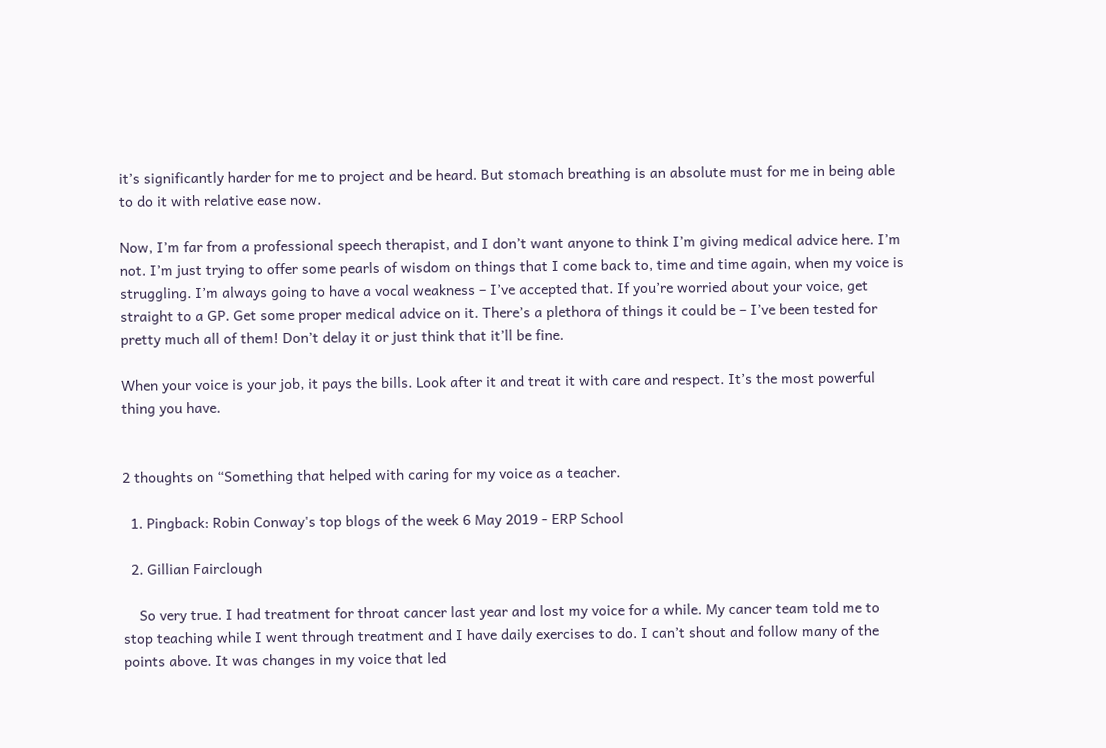it’s significantly harder for me to project and be heard. But stomach breathing is an absolute must for me in being able to do it with relative ease now.

Now, I’m far from a professional speech therapist, and I don’t want anyone to think I’m giving medical advice here. I’m not. I’m just trying to offer some pearls of wisdom on things that I come back to, time and time again, when my voice is struggling. I’m always going to have a vocal weakness – I’ve accepted that. If you’re worried about your voice, get straight to a GP. Get some proper medical advice on it. There’s a plethora of things it could be – I’ve been tested for pretty much all of them! Don’t delay it or just think that it’ll be fine.

When your voice is your job, it pays the bills. Look after it and treat it with care and respect. It’s the most powerful thing you have.


2 thoughts on “Something that helped with caring for my voice as a teacher.

  1. Pingback: Robin Conway's top blogs of the week 6 May 2019 - ERP School

  2. Gillian Fairclough

    So very true. I had treatment for throat cancer last year and lost my voice for a while. My cancer team told me to stop teaching while I went through treatment and I have daily exercises to do. I can’t shout and follow many of the points above. It was changes in my voice that led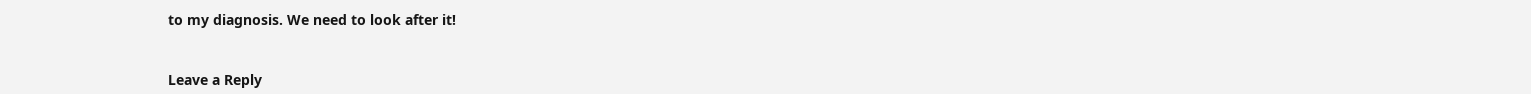to my diagnosis. We need to look after it!


Leave a Reply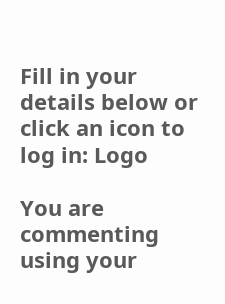Fill in your details below or click an icon to log in: Logo

You are commenting using your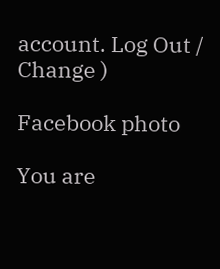account. Log Out /  Change )

Facebook photo

You are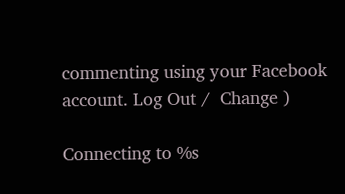commenting using your Facebook account. Log Out /  Change )

Connecting to %s